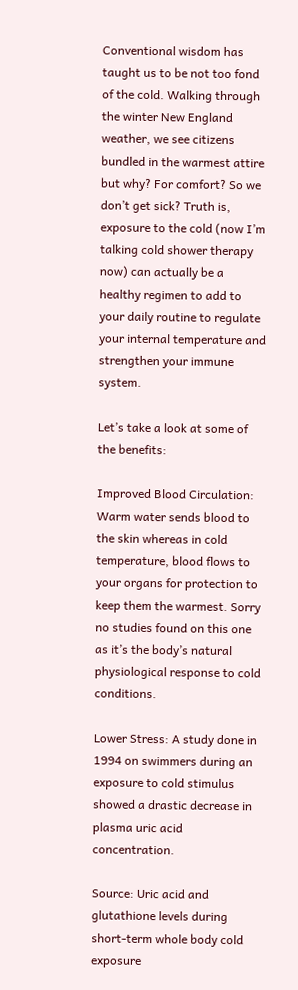Conventional wisdom has taught us to be not too fond of the cold. Walking through the winter New England weather, we see citizens bundled in the warmest attire but why? For comfort? So we don’t get sick? Truth is, exposure to the cold (now I’m talking cold shower therapy now) can actually be a healthy regimen to add to your daily routine to regulate your internal temperature and strengthen your immune system.

Let’s take a look at some of the benefits:

Improved Blood Circulation: Warm water sends blood to the skin whereas in cold temperature, blood flows to your organs for protection to keep them the warmest. Sorry no studies found on this one as it’s the body’s natural physiological response to cold conditions.

Lower Stress: A study done in 1994 on swimmers during an exposure to cold stimulus showed a drastic decrease in plasma uric acid concentration.

Source: Uric acid and glutathione levels during short-term whole body cold exposure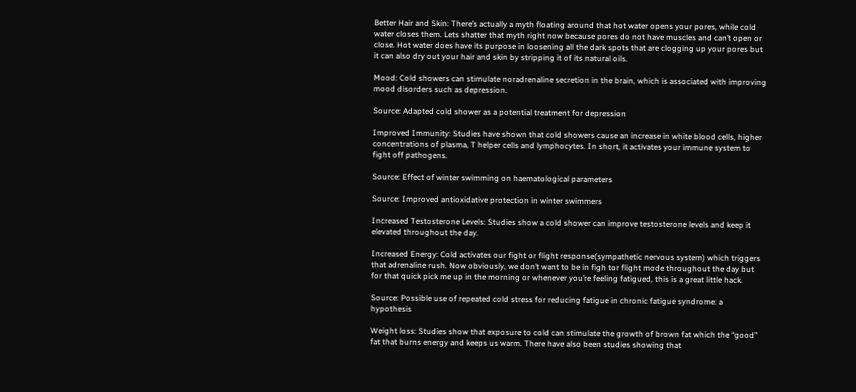Better Hair and Skin: There’s actually a myth floating around that hot water opens your pores, while cold water closes them. Lets shatter that myth right now because pores do not have muscles and can’t open or close. Hot water does have its purpose in loosening all the dark spots that are clogging up your pores but it can also dry out your hair and skin by stripping it of its natural oils.

Mood: Cold showers can stimulate noradrenaline secretion in the brain, which is associated with improving mood disorders such as depression.

Source: Adapted cold shower as a potential treatment for depression

Improved Immunity: Studies have shown that cold showers cause an increase in white blood cells, higher concentrations of plasma, T helper cells and lymphocytes. In short, it activates your immune system to fight off pathogens.

Source: Effect of winter swimming on haematological parameters

Source: Improved antioxidative protection in winter swimmers

Increased Testosterone Levels: Studies show a cold shower can improve testosterone levels and keep it elevated throughout the day.

Increased Energy: Cold activates our fight or flight response(sympathetic nervous system) which triggers that adrenaline rush. Now obviously, we don’t want to be in figh tor flight mode throughout the day but for that quick pick me up in the morning or whenever you’re feeling fatigued, this is a great little hack.

Source: Possible use of repeated cold stress for reducing fatigue in chronic fatigue syndrome: a hypothesis

Weight loss: Studies show that exposure to cold can stimulate the growth of brown fat which the “good” fat that burns energy and keeps us warm. There have also been studies showing that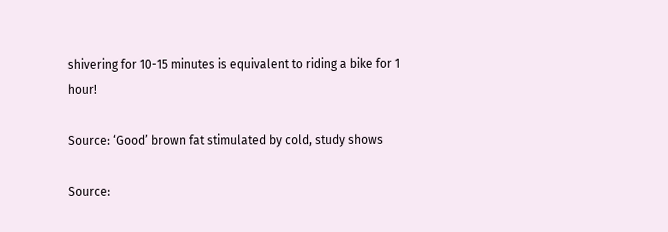shivering for 10-15 minutes is equivalent to riding a bike for 1 hour!

Source: ‘Good’ brown fat stimulated by cold, study shows

Source: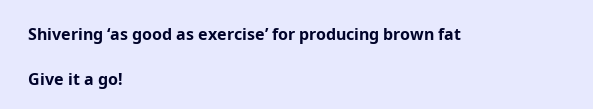Shivering ‘as good as exercise’ for producing brown fat

Give it a go!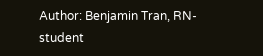Author: Benjamin Tran, RN-student